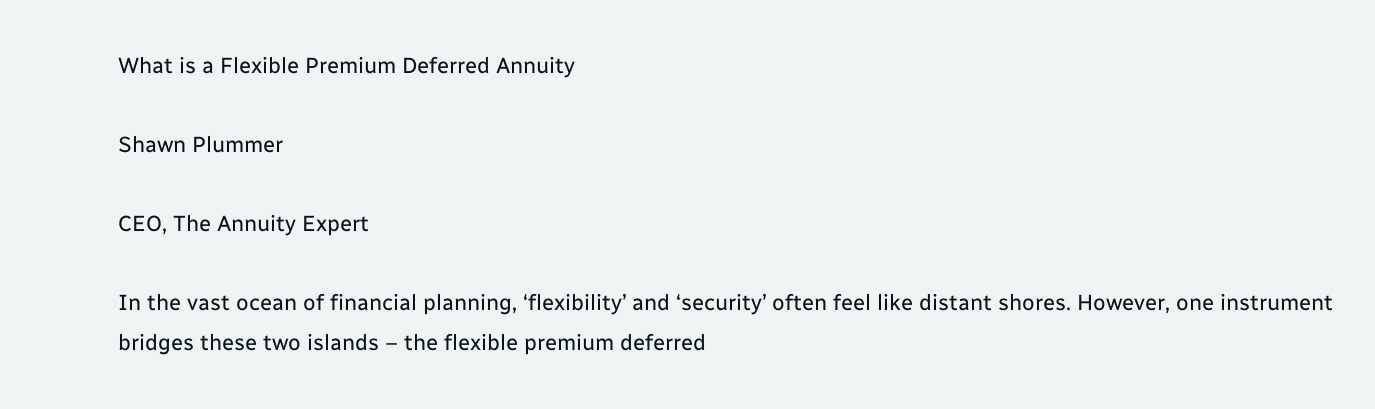What is a Flexible Premium Deferred Annuity

Shawn Plummer

CEO, The Annuity Expert

In the vast ocean of financial planning, ‘flexibility’ and ‘security’ often feel like distant shores. However, one instrument bridges these two islands – the flexible premium deferred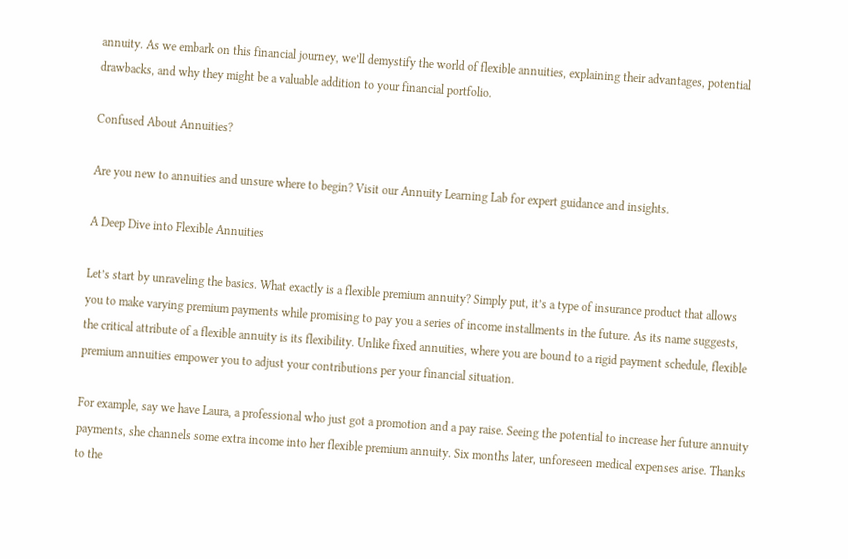annuity. As we embark on this financial journey, we’ll demystify the world of flexible annuities, explaining their advantages, potential drawbacks, and why they might be a valuable addition to your financial portfolio.

Confused About Annuities?

Are you new to annuities and unsure where to begin? Visit our Annuity Learning Lab for expert guidance and insights.

A Deep Dive into Flexible Annuities

Let’s start by unraveling the basics. What exactly is a flexible premium annuity? Simply put, it’s a type of insurance product that allows you to make varying premium payments while promising to pay you a series of income installments in the future. As its name suggests, the critical attribute of a flexible annuity is its flexibility. Unlike fixed annuities, where you are bound to a rigid payment schedule, flexible premium annuities empower you to adjust your contributions per your financial situation.

For example, say we have Laura, a professional who just got a promotion and a pay raise. Seeing the potential to increase her future annuity payments, she channels some extra income into her flexible premium annuity. Six months later, unforeseen medical expenses arise. Thanks to the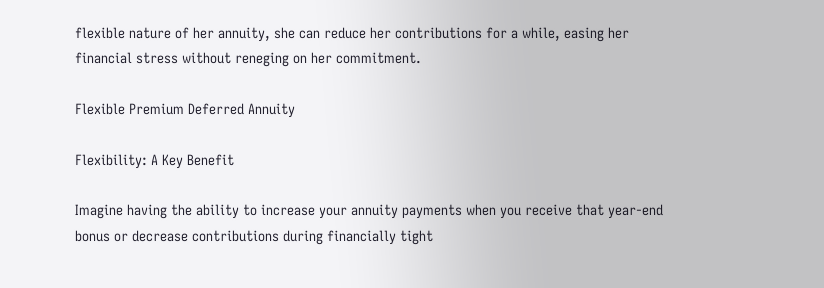flexible nature of her annuity, she can reduce her contributions for a while, easing her financial stress without reneging on her commitment.

Flexible Premium Deferred Annuity

Flexibility: A Key Benefit

Imagine having the ability to increase your annuity payments when you receive that year-end bonus or decrease contributions during financially tight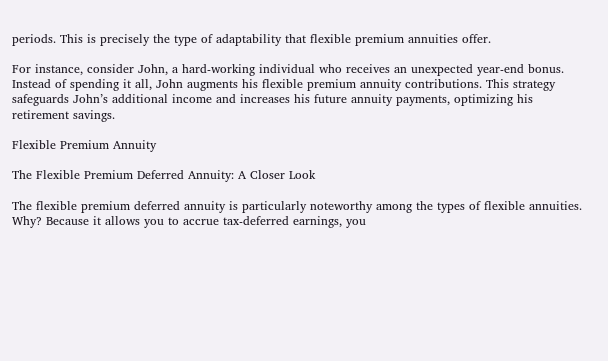periods. This is precisely the type of adaptability that flexible premium annuities offer.

For instance, consider John, a hard-working individual who receives an unexpected year-end bonus. Instead of spending it all, John augments his flexible premium annuity contributions. This strategy safeguards John’s additional income and increases his future annuity payments, optimizing his retirement savings.

Flexible Premium Annuity

The Flexible Premium Deferred Annuity: A Closer Look

The flexible premium deferred annuity is particularly noteworthy among the types of flexible annuities. Why? Because it allows you to accrue tax-deferred earnings, you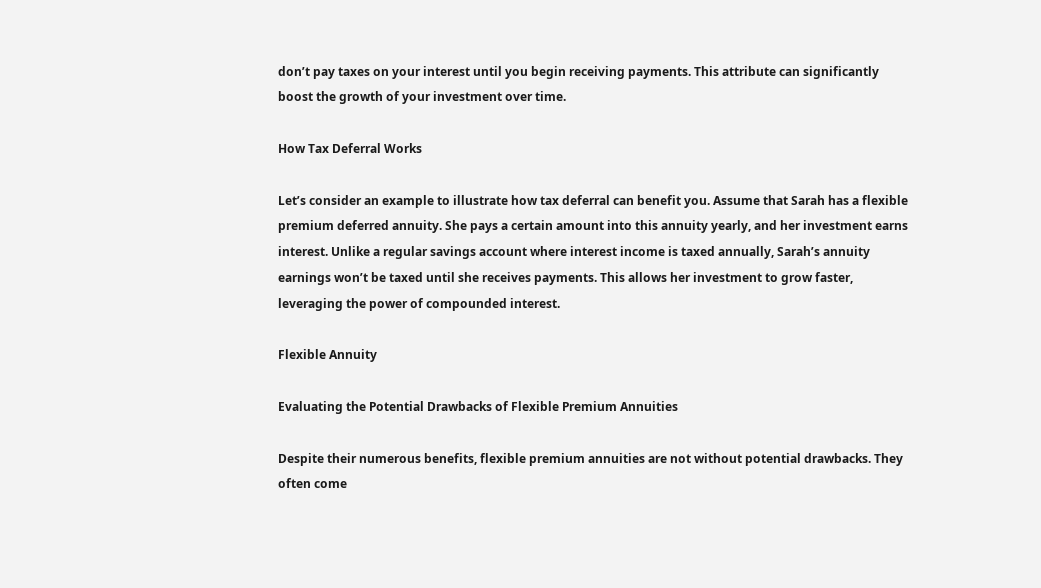don’t pay taxes on your interest until you begin receiving payments. This attribute can significantly boost the growth of your investment over time.

How Tax Deferral Works

Let’s consider an example to illustrate how tax deferral can benefit you. Assume that Sarah has a flexible premium deferred annuity. She pays a certain amount into this annuity yearly, and her investment earns interest. Unlike a regular savings account where interest income is taxed annually, Sarah’s annuity earnings won’t be taxed until she receives payments. This allows her investment to grow faster, leveraging the power of compounded interest.

Flexible Annuity

Evaluating the Potential Drawbacks of Flexible Premium Annuities

Despite their numerous benefits, flexible premium annuities are not without potential drawbacks. They often come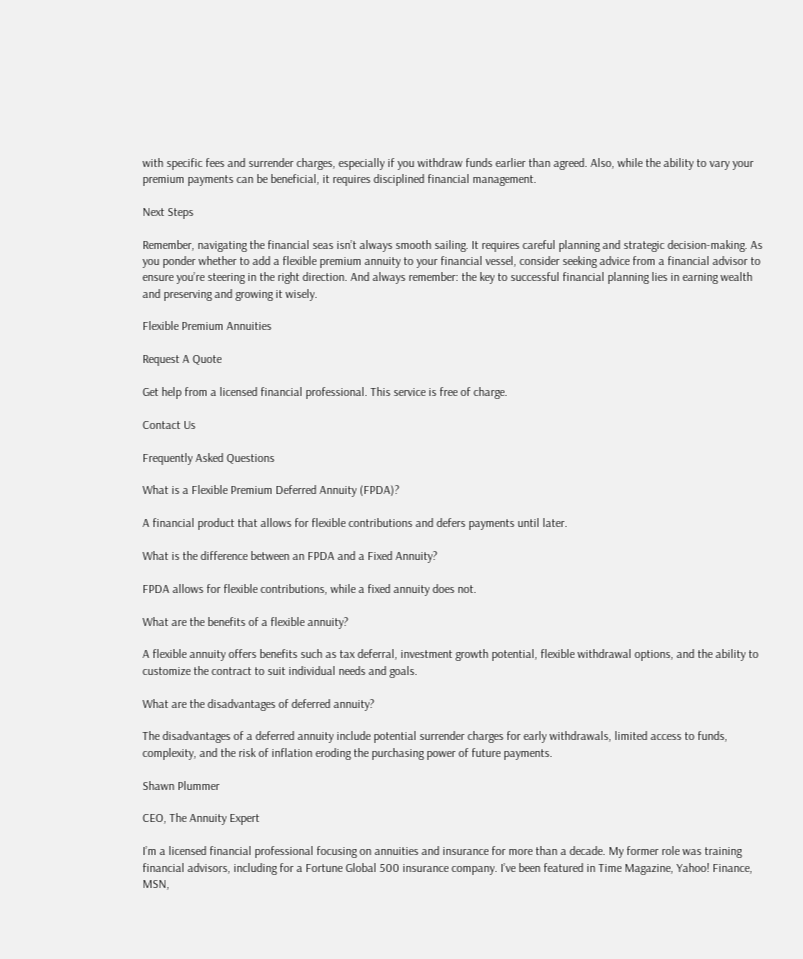with specific fees and surrender charges, especially if you withdraw funds earlier than agreed. Also, while the ability to vary your premium payments can be beneficial, it requires disciplined financial management.

Next Steps

Remember, navigating the financial seas isn’t always smooth sailing. It requires careful planning and strategic decision-making. As you ponder whether to add a flexible premium annuity to your financial vessel, consider seeking advice from a financial advisor to ensure you’re steering in the right direction. And always remember: the key to successful financial planning lies in earning wealth and preserving and growing it wisely.

Flexible Premium Annuities

Request A Quote

Get help from a licensed financial professional. This service is free of charge.

Contact Us

Frequently Asked Questions

What is a Flexible Premium Deferred Annuity (FPDA)?

A financial product that allows for flexible contributions and defers payments until later.

What is the difference between an FPDA and a Fixed Annuity?

FPDA allows for flexible contributions, while a fixed annuity does not.

What are the benefits of a flexible annuity?

A flexible annuity offers benefits such as tax deferral, investment growth potential, flexible withdrawal options, and the ability to customize the contract to suit individual needs and goals.

What are the disadvantages of deferred annuity?

The disadvantages of a deferred annuity include potential surrender charges for early withdrawals, limited access to funds, complexity, and the risk of inflation eroding the purchasing power of future payments.

Shawn Plummer

CEO, The Annuity Expert

I’m a licensed financial professional focusing on annuities and insurance for more than a decade. My former role was training financial advisors, including for a Fortune Global 500 insurance company. I’ve been featured in Time Magazine, Yahoo! Finance, MSN,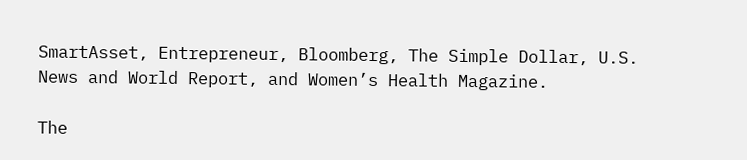SmartAsset, Entrepreneur, Bloomberg, The Simple Dollar, U.S. News and World Report, and Women’s Health Magazine.

The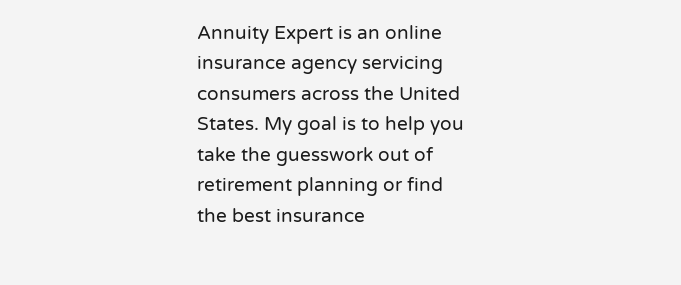Annuity Expert is an online insurance agency servicing consumers across the United States. My goal is to help you take the guesswork out of retirement planning or find the best insurance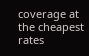coverage at the cheapest rates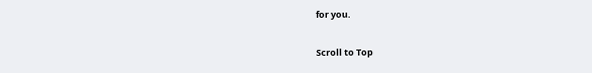for you.

Scroll to Top